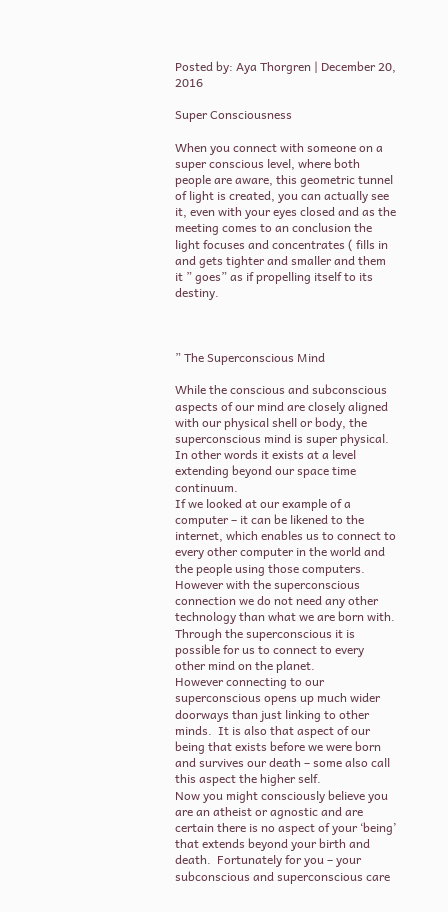Posted by: Aya Thorgren | December 20, 2016

Super Consciousness

When you connect with someone on a super conscious level, where both people are aware, this geometric tunnel of light is created, you can actually see it, even with your eyes closed and as the meeting comes to an conclusion the light focuses and concentrates ( fills in and gets tighter and smaller and them it ” goes” as if propelling itself to its destiny.



” The Superconscious Mind

While the conscious and subconscious aspects of our mind are closely aligned with our physical shell or body, the superconscious mind is super physical.    In other words it exists at a level extending beyond our space time continuum.
If we looked at our example of a computer – it can be likened to the internet, which enables us to connect to every other computer in the world and the people using those computers.  However with the superconscious connection we do not need any other technology than what we are born with.  Through the superconscious it is possible for us to connect to every other mind on the planet.
However connecting to our superconscious opens up much wider doorways than just linking to other minds.  It is also that aspect of our being that exists before we were born and survives our death – some also call this aspect the higher self.
Now you might consciously believe you are an atheist or agnostic and are certain there is no aspect of your ‘being’ that extends beyond your birth and death.  Fortunately for you – your subconscious and superconscious care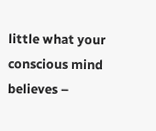little what your conscious mind believes –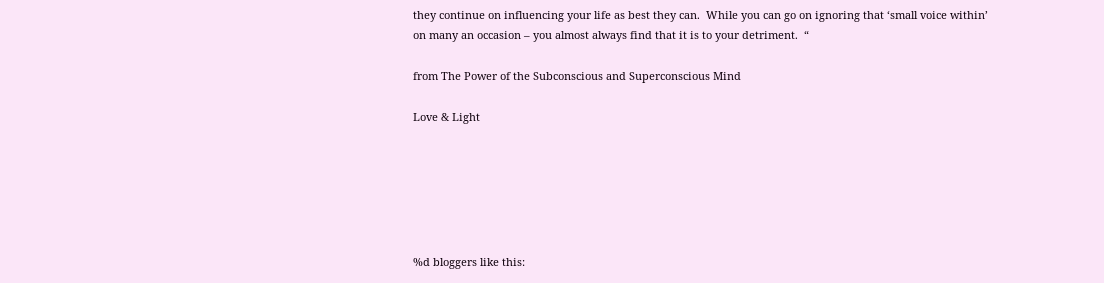they continue on influencing your life as best they can.  While you can go on ignoring that ‘small voice within’ on many an occasion – you almost always find that it is to your detriment.  “

from The Power of the Subconscious and Superconscious Mind

Love & Light






%d bloggers like this: